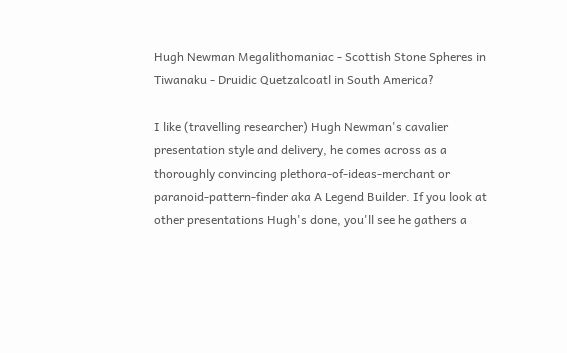Hugh Newman Megalithomaniac - Scottish Stone Spheres in Tiwanaku - Druidic Quetzalcoatl in South America?

I like (travelling researcher) Hugh Newman's cavalier presentation style and delivery, he comes across as a thoroughly convincing plethora-of-ideas-merchant or paranoid-pattern-finder aka A Legend Builder. If you look at other presentations Hugh's done, you'll see he gathers a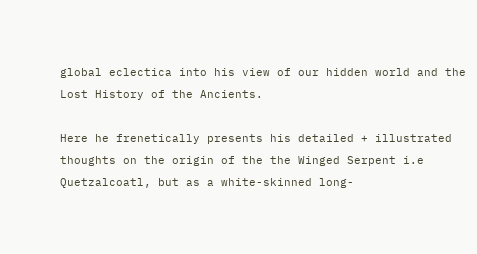global eclectica into his view of our hidden world and the Lost History of the Ancients.

Here he frenetically presents his detailed + illustrated thoughts on the origin of the the Winged Serpent i.e Quetzalcoatl, but as a white-skinned long-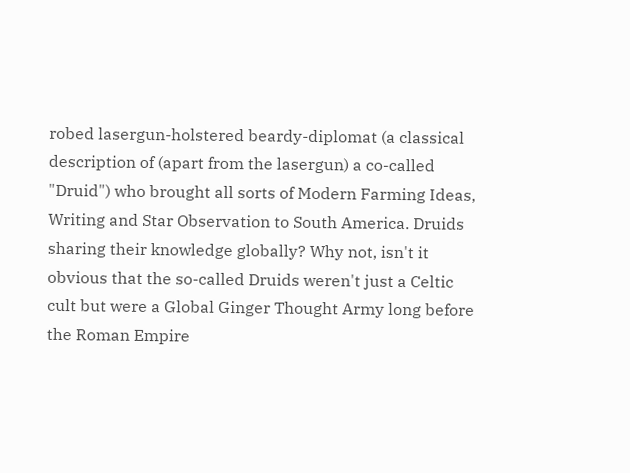robed lasergun-holstered beardy-diplomat (a classical description of (apart from the lasergun) a co-called "Druid") who brought all sorts of Modern Farming Ideas, Writing and Star Observation to South America. Druids sharing their knowledge globally? Why not, isn't it obvious that the so-called Druids weren't just a Celtic cult but were a Global Ginger Thought Army long before the Roman Empire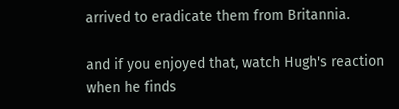arrived to eradicate them from Britannia.

and if you enjoyed that, watch Hugh's reaction when he finds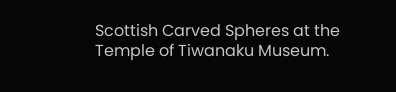Scottish Carved Spheres at the Temple of Tiwanaku Museum.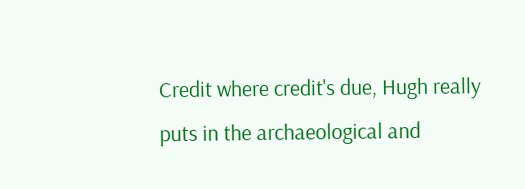Credit where credit's due, Hugh really puts in the archaeological and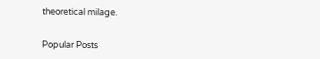theoretical milage.


Popular Posts